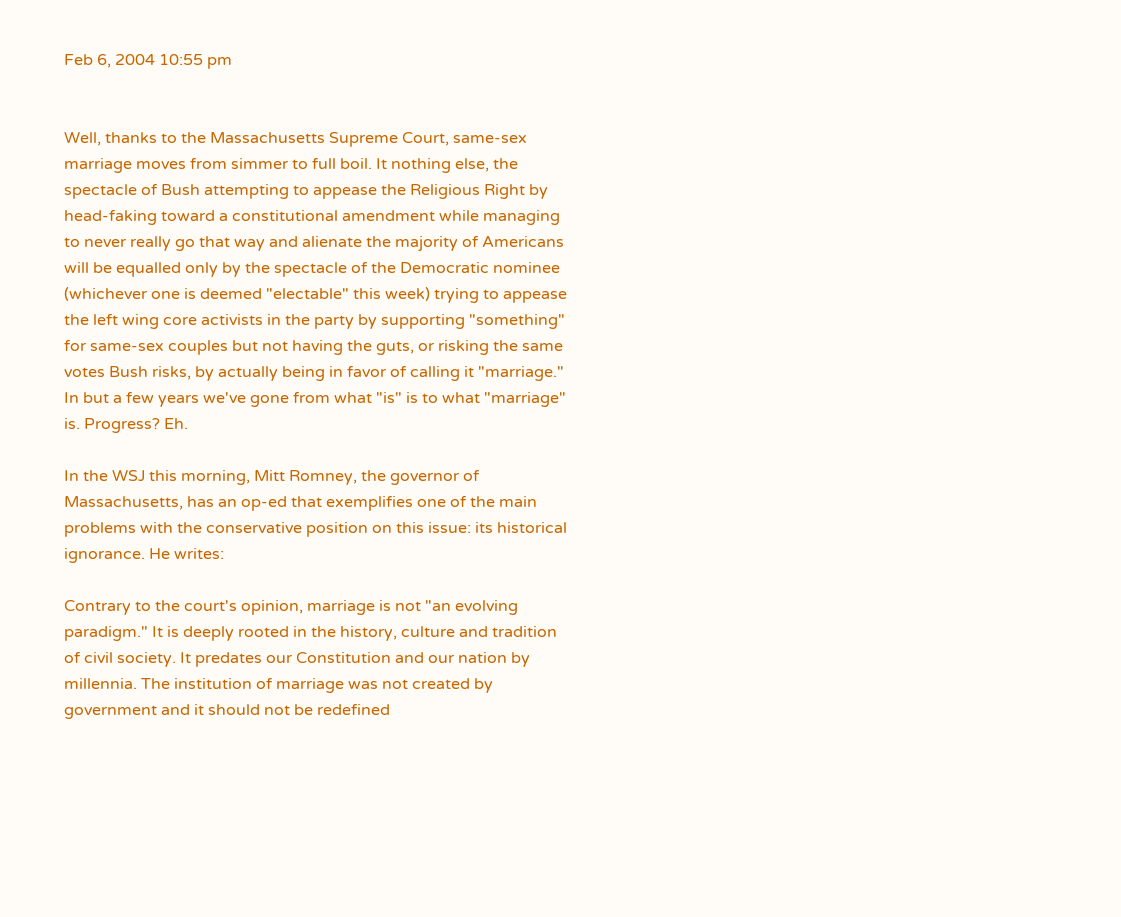Feb 6, 2004 10:55 pm


Well, thanks to the Massachusetts Supreme Court, same-sex marriage moves from simmer to full boil. It nothing else, the spectacle of Bush attempting to appease the Religious Right by head-faking toward a constitutional amendment while managing to never really go that way and alienate the majority of Americans will be equalled only by the spectacle of the Democratic nominee (whichever one is deemed "electable" this week) trying to appease the left wing core activists in the party by supporting "something" for same-sex couples but not having the guts, or risking the same votes Bush risks, by actually being in favor of calling it "marriage." In but a few years we've gone from what "is" is to what "marriage" is. Progress? Eh.

In the WSJ this morning, Mitt Romney, the governor of Massachusetts, has an op-ed that exemplifies one of the main problems with the conservative position on this issue: its historical ignorance. He writes:

Contrary to the court's opinion, marriage is not "an evolving paradigm." It is deeply rooted in the history, culture and tradition of civil society. It predates our Constitution and our nation by millennia. The institution of marriage was not created by government and it should not be redefined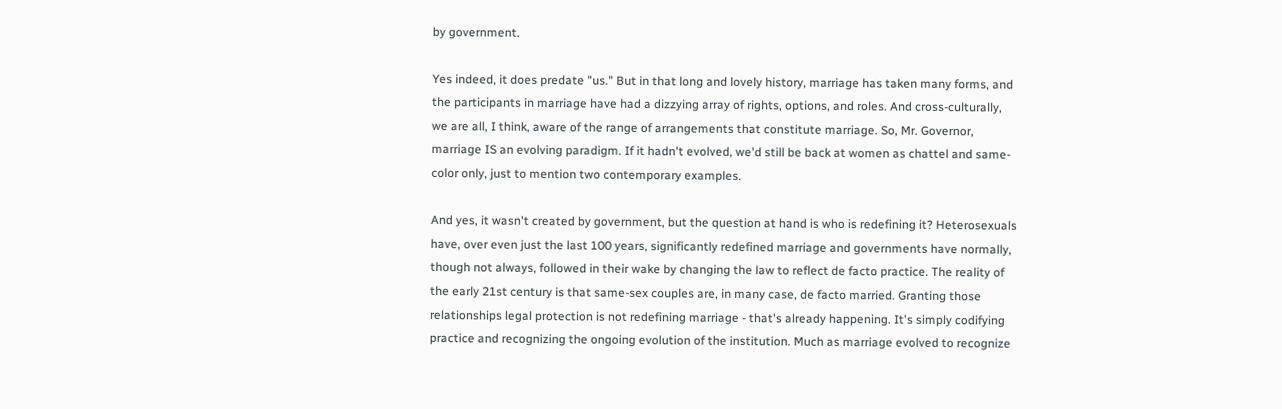by government.

Yes indeed, it does predate "us." But in that long and lovely history, marriage has taken many forms, and the participants in marriage have had a dizzying array of rights, options, and roles. And cross-culturally, we are all, I think, aware of the range of arrangements that constitute marriage. So, Mr. Governor, marriage IS an evolving paradigm. If it hadn't evolved, we'd still be back at women as chattel and same-color only, just to mention two contemporary examples.

And yes, it wasn't created by government, but the question at hand is who is redefining it? Heterosexuals have, over even just the last 100 years, significantly redefined marriage and governments have normally, though not always, followed in their wake by changing the law to reflect de facto practice. The reality of the early 21st century is that same-sex couples are, in many case, de facto married. Granting those relationships legal protection is not redefining marriage - that's already happening. It's simply codifying practice and recognizing the ongoing evolution of the institution. Much as marriage evolved to recognize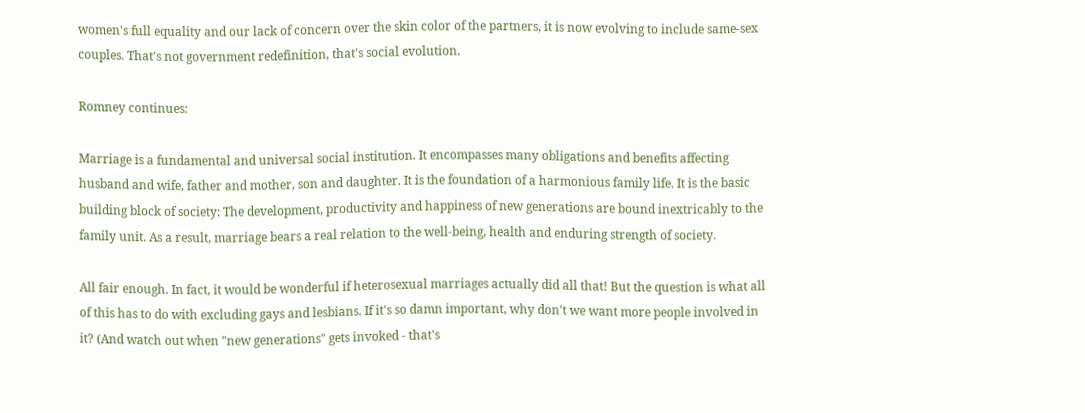women's full equality and our lack of concern over the skin color of the partners, it is now evolving to include same-sex couples. That's not government redefinition, that's social evolution.

Romney continues:

Marriage is a fundamental and universal social institution. It encompasses many obligations and benefits affecting husband and wife, father and mother, son and daughter. It is the foundation of a harmonious family life. It is the basic building block of society: The development, productivity and happiness of new generations are bound inextricably to the family unit. As a result, marriage bears a real relation to the well-being, health and enduring strength of society.

All fair enough. In fact, it would be wonderful if heterosexual marriages actually did all that! But the question is what all of this has to do with excluding gays and lesbians. If it's so damn important, why don't we want more people involved in it? (And watch out when "new generations" gets invoked - that's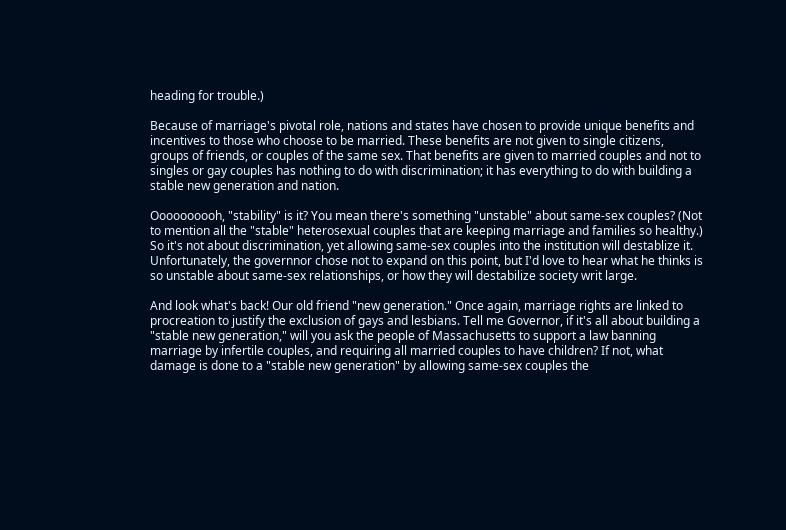heading for trouble.)

Because of marriage's pivotal role, nations and states have chosen to provide unique benefits and incentives to those who choose to be married. These benefits are not given to single citizens, groups of friends, or couples of the same sex. That benefits are given to married couples and not to singles or gay couples has nothing to do with discrimination; it has everything to do with building a stable new generation and nation.

Oooooooooh, "stability" is it? You mean there's something "unstable" about same-sex couples? (Not to mention all the "stable" heterosexual couples that are keeping marriage and families so healthy.) So it's not about discrimination, yet allowing same-sex couples into the institution will destablize it. Unfortunately, the governnor chose not to expand on this point, but I'd love to hear what he thinks is so unstable about same-sex relationships, or how they will destabilize society writ large.

And look what's back! Our old friend "new generation." Once again, marriage rights are linked to procreation to justify the exclusion of gays and lesbians. Tell me Governor, if it's all about building a "stable new generation," will you ask the people of Massachusetts to support a law banning marriage by infertile couples, and requiring all married couples to have children? If not, what damage is done to a "stable new generation" by allowing same-sex couples the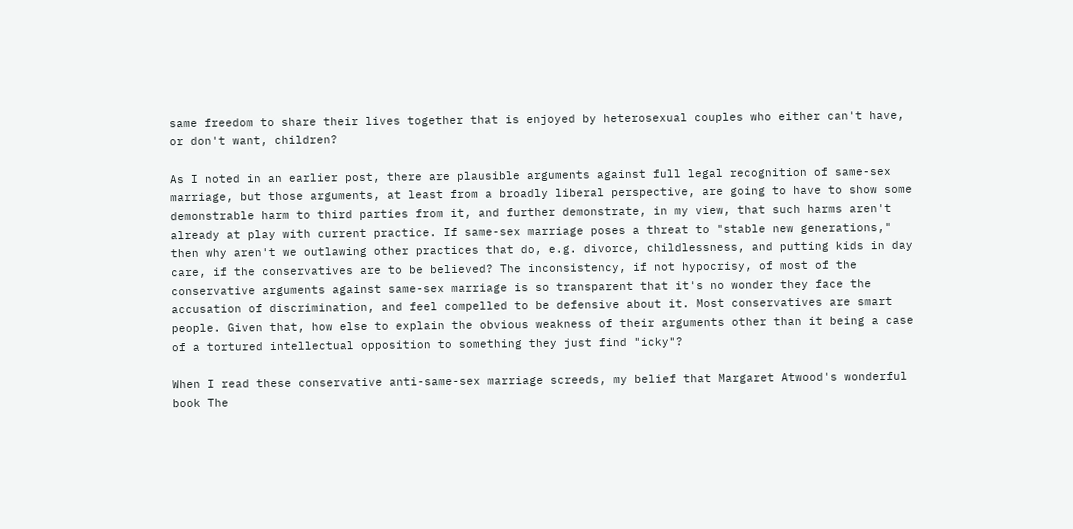same freedom to share their lives together that is enjoyed by heterosexual couples who either can't have, or don't want, children?

As I noted in an earlier post, there are plausible arguments against full legal recognition of same-sex marriage, but those arguments, at least from a broadly liberal perspective, are going to have to show some demonstrable harm to third parties from it, and further demonstrate, in my view, that such harms aren't already at play with current practice. If same-sex marriage poses a threat to "stable new generations," then why aren't we outlawing other practices that do, e.g. divorce, childlessness, and putting kids in day care, if the conservatives are to be believed? The inconsistency, if not hypocrisy, of most of the conservative arguments against same-sex marriage is so transparent that it's no wonder they face the accusation of discrimination, and feel compelled to be defensive about it. Most conservatives are smart people. Given that, how else to explain the obvious weakness of their arguments other than it being a case of a tortured intellectual opposition to something they just find "icky"?

When I read these conservative anti-same-sex marriage screeds, my belief that Margaret Atwood's wonderful book The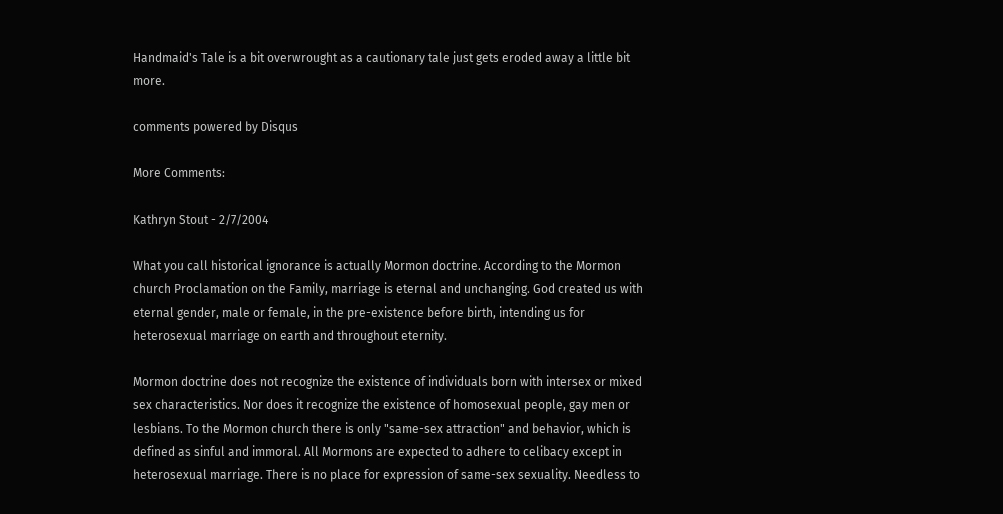Handmaid's Tale is a bit overwrought as a cautionary tale just gets eroded away a little bit more.

comments powered by Disqus

More Comments:

Kathryn Stout - 2/7/2004

What you call historical ignorance is actually Mormon doctrine. According to the Mormon church Proclamation on the Family, marriage is eternal and unchanging. God created us with eternal gender, male or female, in the pre-existence before birth, intending us for heterosexual marriage on earth and throughout eternity.

Mormon doctrine does not recognize the existence of individuals born with intersex or mixed sex characteristics. Nor does it recognize the existence of homosexual people, gay men or lesbians. To the Mormon church there is only "same-sex attraction" and behavior, which is defined as sinful and immoral. All Mormons are expected to adhere to celibacy except in heterosexual marriage. There is no place for expression of same-sex sexuality. Needless to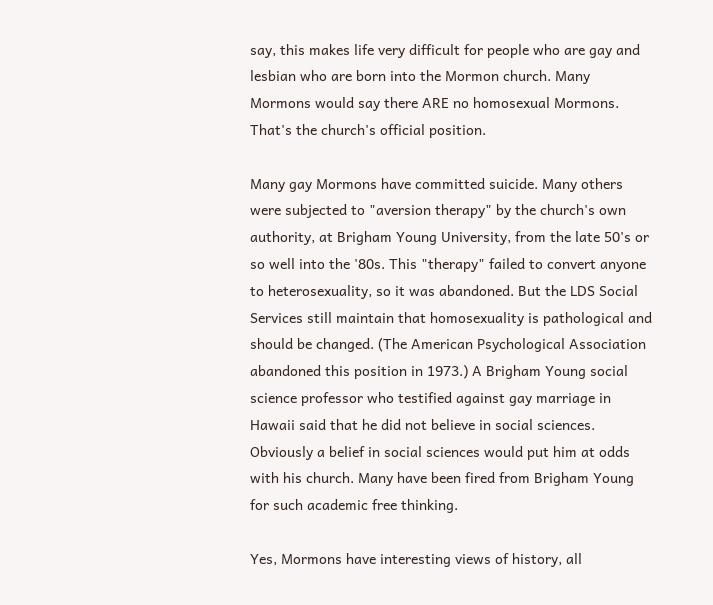say, this makes life very difficult for people who are gay and lesbian who are born into the Mormon church. Many Mormons would say there ARE no homosexual Mormons. That's the church's official position.

Many gay Mormons have committed suicide. Many others were subjected to "aversion therapy" by the church's own authority, at Brigham Young University, from the late 50's or so well into the '80s. This "therapy" failed to convert anyone to heterosexuality, so it was abandoned. But the LDS Social Services still maintain that homosexuality is pathological and should be changed. (The American Psychological Association abandoned this position in 1973.) A Brigham Young social science professor who testified against gay marriage in Hawaii said that he did not believe in social sciences. Obviously a belief in social sciences would put him at odds with his church. Many have been fired from Brigham Young for such academic free thinking.

Yes, Mormons have interesting views of history, all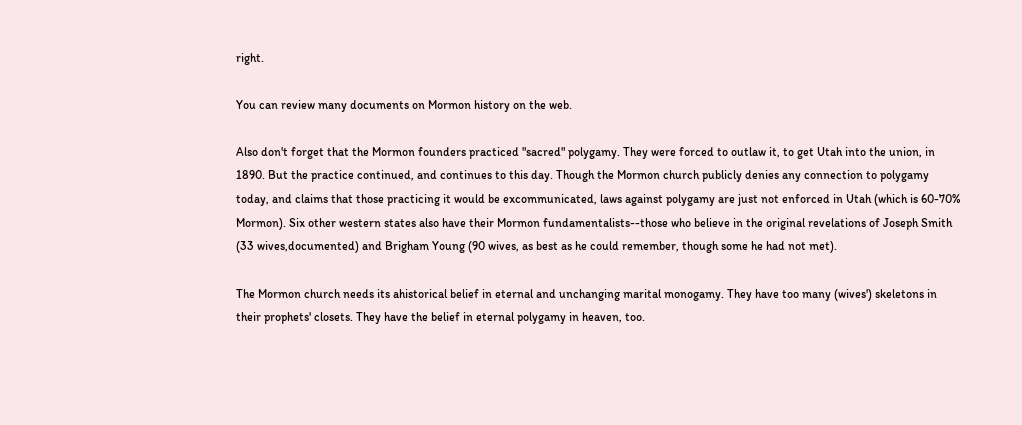right.

You can review many documents on Mormon history on the web.

Also don't forget that the Mormon founders practiced "sacred" polygamy. They were forced to outlaw it, to get Utah into the union, in 1890. But the practice continued, and continues to this day. Though the Mormon church publicly denies any connection to polygamy today, and claims that those practicing it would be excommunicated, laws against polygamy are just not enforced in Utah (which is 60-70% Mormon). Six other western states also have their Mormon fundamentalists--those who believe in the original revelations of Joseph Smith (33 wives,documented) and Brigham Young (90 wives, as best as he could remember, though some he had not met).

The Mormon church needs its ahistorical belief in eternal and unchanging marital monogamy. They have too many (wives') skeletons in their prophets' closets. They have the belief in eternal polygamy in heaven, too.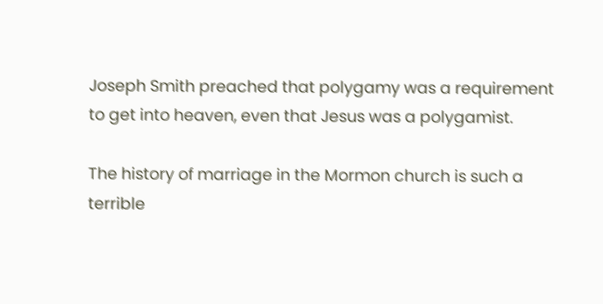Joseph Smith preached that polygamy was a requirement to get into heaven, even that Jesus was a polygamist.

The history of marriage in the Mormon church is such a terrible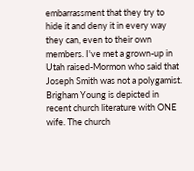embarrassment that they try to hide it and deny it in every way they can, even to their own members. I've met a grown-up in Utah raised-Mormon who said that Joseph Smith was not a polygamist. Brigham Young is depicted in recent church literature with ONE wife. The church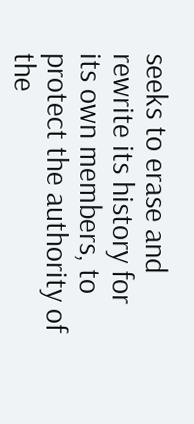seeks to erase and rewrite its history for its own members, to protect the authority of the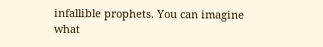infallible prophets. You can imagine what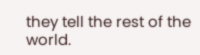they tell the rest of the world.